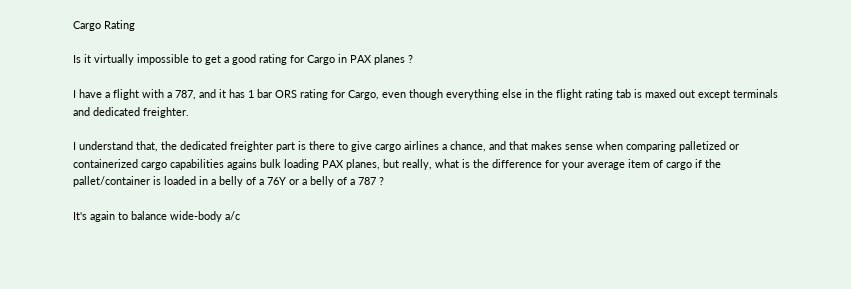Cargo Rating

Is it virtually impossible to get a good rating for Cargo in PAX planes ?

I have a flight with a 787, and it has 1 bar ORS rating for Cargo, even though everything else in the flight rating tab is maxed out except terminals and dedicated freighter.

I understand that, the dedicated freighter part is there to give cargo airlines a chance, and that makes sense when comparing palletized or containerized cargo capabilities agains bulk loading PAX planes, but really, what is the difference for your average item of cargo if the pallet/container is loaded in a belly of a 76Y or a belly of a 787 ?

It's again to balance wide-body a/c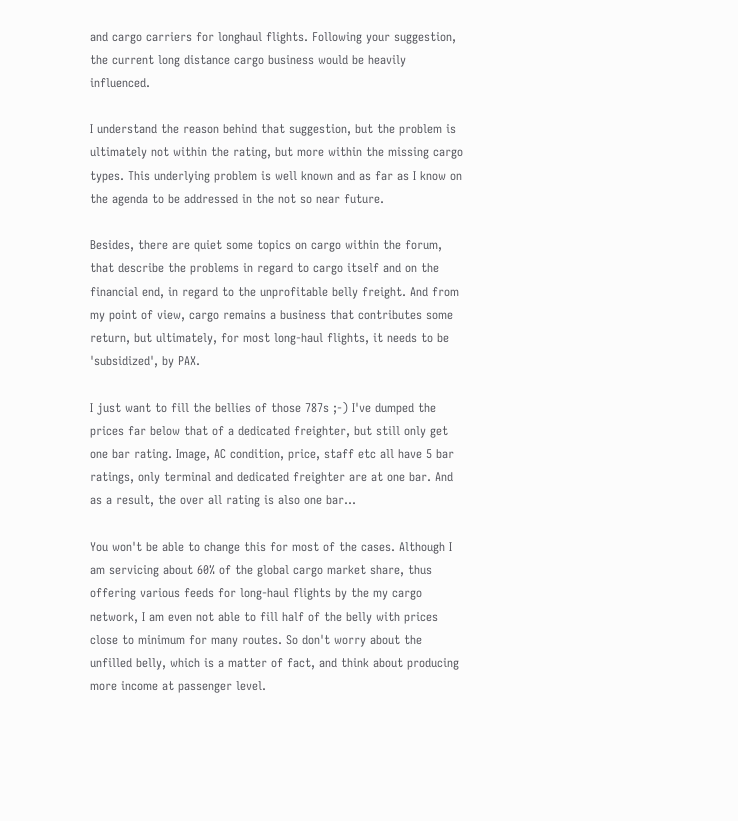and cargo carriers for longhaul flights. Following your suggestion, the current long distance cargo business would be heavily influenced.

I understand the reason behind that suggestion, but the problem is ultimately not within the rating, but more within the missing cargo types. This underlying problem is well known and as far as I know on the agenda to be addressed in the not so near future.

Besides, there are quiet some topics on cargo within the forum, that describe the problems in regard to cargo itself and on the financial end, in regard to the unprofitable belly freight. And from my point of view, cargo remains a business that contributes some return, but ultimately, for most long-haul flights, it needs to be 'subsidized', by PAX.

I just want to fill the bellies of those 787s ;-) I've dumped the prices far below that of a dedicated freighter, but still only get one bar rating. Image, AC condition, price, staff etc all have 5 bar ratings, only terminal and dedicated freighter are at one bar. And as a result, the over all rating is also one bar...

You won't be able to change this for most of the cases. Although I am servicing about 60% of the global cargo market share, thus offering various feeds for long-haul flights by the my cargo network, I am even not able to fill half of the belly with prices close to minimum for many routes. So don't worry about the unfilled belly, which is a matter of fact, and think about producing more income at passenger level.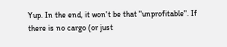Yup. In the end, it won't be that "unprofitable". If there is no cargo (or just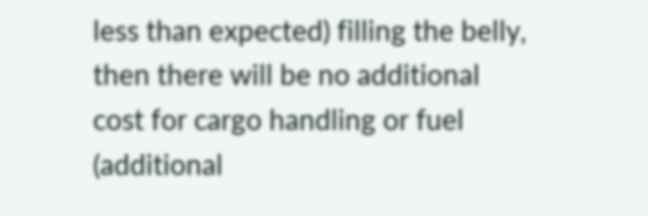less than expected) filling the belly, then there will be no additional cost for cargo handling or fuel (additional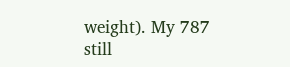weight). My 787 still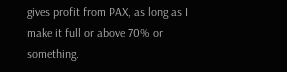gives profit from PAX, as long as I make it full or above 70% or something.